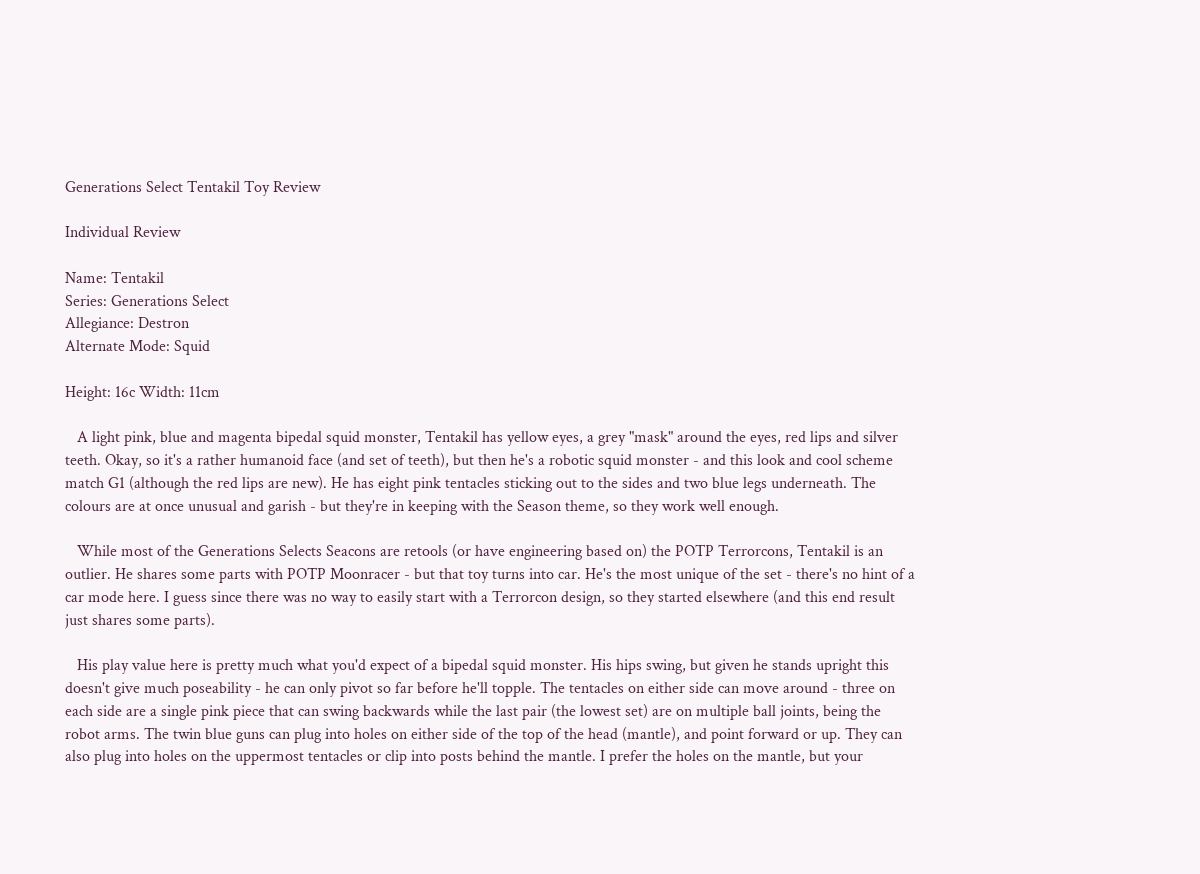Generations Select Tentakil Toy Review

Individual Review

Name: Tentakil
Series: Generations Select
Allegiance: Destron
Alternate Mode: Squid

Height: 16c Width: 11cm

   A light pink, blue and magenta bipedal squid monster, Tentakil has yellow eyes, a grey "mask" around the eyes, red lips and silver teeth. Okay, so it's a rather humanoid face (and set of teeth), but then he's a robotic squid monster - and this look and cool scheme match G1 (although the red lips are new). He has eight pink tentacles sticking out to the sides and two blue legs underneath. The colours are at once unusual and garish - but they're in keeping with the Season theme, so they work well enough.

   While most of the Generations Selects Seacons are retools (or have engineering based on) the POTP Terrorcons, Tentakil is an outlier. He shares some parts with POTP Moonracer - but that toy turns into car. He's the most unique of the set - there's no hint of a car mode here. I guess since there was no way to easily start with a Terrorcon design, so they started elsewhere (and this end result just shares some parts).

   His play value here is pretty much what you'd expect of a bipedal squid monster. His hips swing, but given he stands upright this doesn't give much poseability - he can only pivot so far before he'll topple. The tentacles on either side can move around - three on each side are a single pink piece that can swing backwards while the last pair (the lowest set) are on multiple ball joints, being the robot arms. The twin blue guns can plug into holes on either side of the top of the head (mantle), and point forward or up. They can also plug into holes on the uppermost tentacles or clip into posts behind the mantle. I prefer the holes on the mantle, but your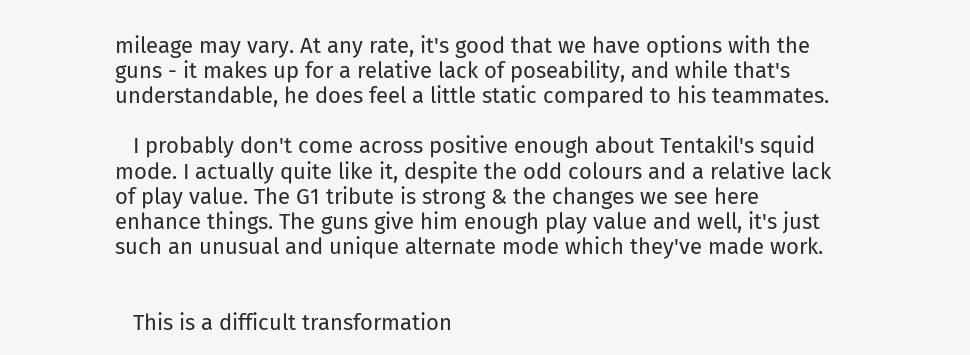mileage may vary. At any rate, it's good that we have options with the guns - it makes up for a relative lack of poseability, and while that's understandable, he does feel a little static compared to his teammates.

   I probably don't come across positive enough about Tentakil's squid mode. I actually quite like it, despite the odd colours and a relative lack of play value. The G1 tribute is strong & the changes we see here enhance things. The guns give him enough play value and well, it's just such an unusual and unique alternate mode which they've made work.


   This is a difficult transformation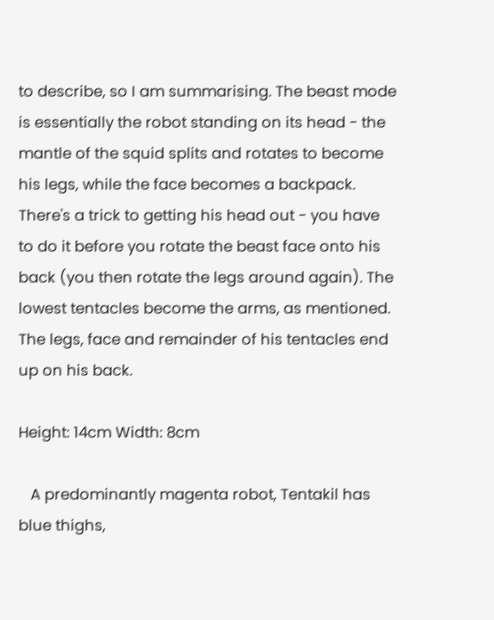to describe, so I am summarising. The beast mode is essentially the robot standing on its head - the mantle of the squid splits and rotates to become his legs, while the face becomes a backpack. There's a trick to getting his head out - you have to do it before you rotate the beast face onto his back (you then rotate the legs around again). The lowest tentacles become the arms, as mentioned. The legs, face and remainder of his tentacles end up on his back.

Height: 14cm Width: 8cm

   A predominantly magenta robot, Tentakil has blue thighs,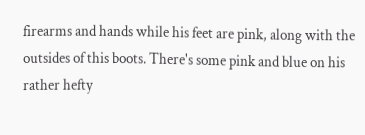firearms and hands while his feet are pink, along with the outsides of this boots. There's some pink and blue on his rather hefty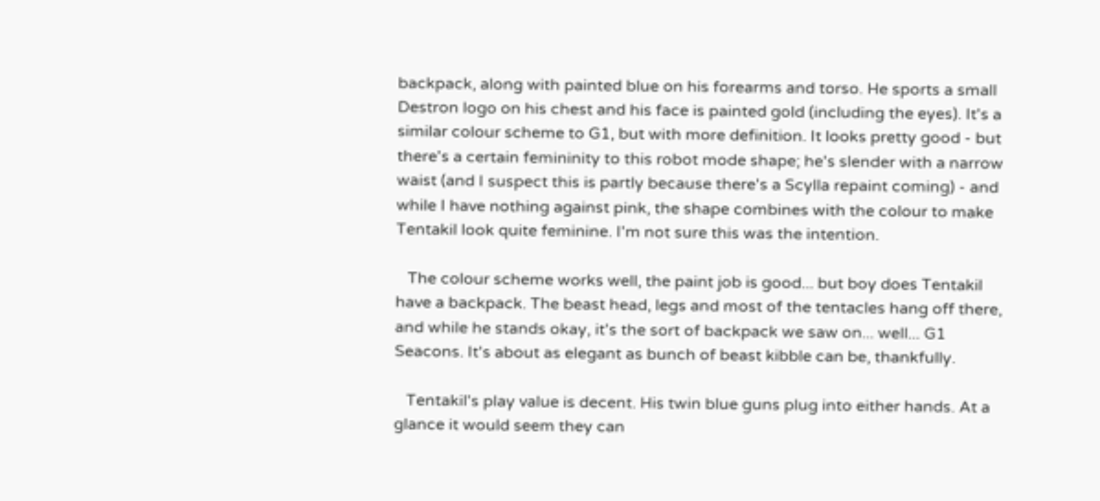backpack, along with painted blue on his forearms and torso. He sports a small Destron logo on his chest and his face is painted gold (including the eyes). It's a similar colour scheme to G1, but with more definition. It looks pretty good - but there's a certain femininity to this robot mode shape; he's slender with a narrow waist (and I suspect this is partly because there's a Scylla repaint coming) - and while I have nothing against pink, the shape combines with the colour to make Tentakil look quite feminine. I'm not sure this was the intention.

   The colour scheme works well, the paint job is good... but boy does Tentakil have a backpack. The beast head, legs and most of the tentacles hang off there, and while he stands okay, it's the sort of backpack we saw on... well... G1 Seacons. It's about as elegant as bunch of beast kibble can be, thankfully.

   Tentakil's play value is decent. His twin blue guns plug into either hands. At a glance it would seem they can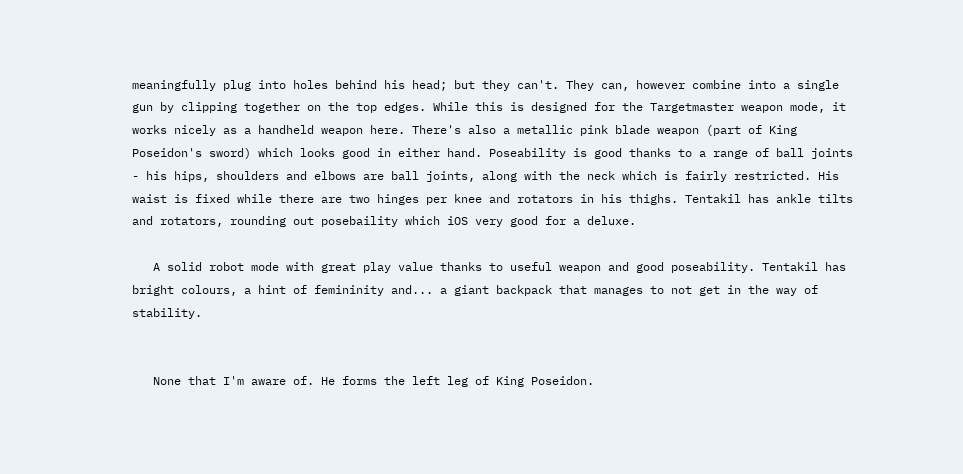meaningfully plug into holes behind his head; but they can't. They can, however combine into a single gun by clipping together on the top edges. While this is designed for the Targetmaster weapon mode, it works nicely as a handheld weapon here. There's also a metallic pink blade weapon (part of King Poseidon's sword) which looks good in either hand. Poseability is good thanks to a range of ball joints - his hips, shoulders and elbows are ball joints, along with the neck which is fairly restricted. His waist is fixed while there are two hinges per knee and rotators in his thighs. Tentakil has ankle tilts and rotators, rounding out posebaility which iOS very good for a deluxe.

   A solid robot mode with great play value thanks to useful weapon and good poseability. Tentakil has bright colours, a hint of femininity and... a giant backpack that manages to not get in the way of stability.


   None that I'm aware of. He forms the left leg of King Poseidon.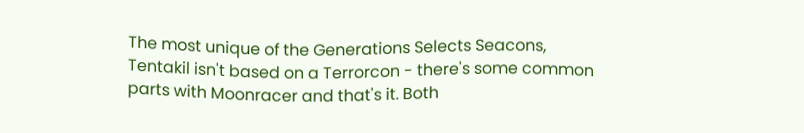The most unique of the Generations Selects Seacons, Tentakil isn't based on a Terrorcon - there's some common parts with Moonracer and that's it. Both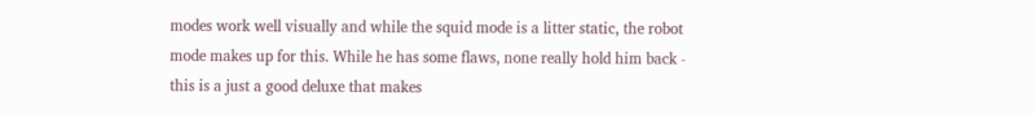modes work well visually and while the squid mode is a litter static, the robot mode makes up for this. While he has some flaws, none really hold him back - this is a just a good deluxe that makes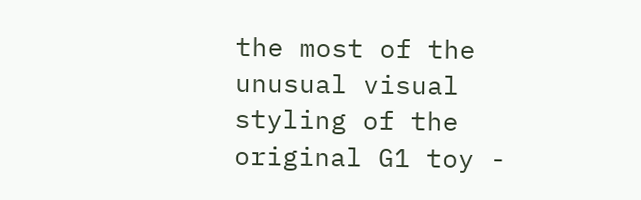the most of the unusual visual styling of the original G1 toy -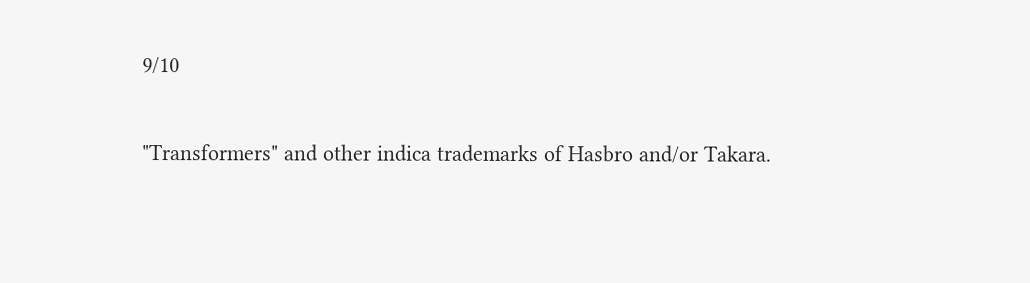9/10

"Transformers" and other indica trademarks of Hasbro and/or Takara.